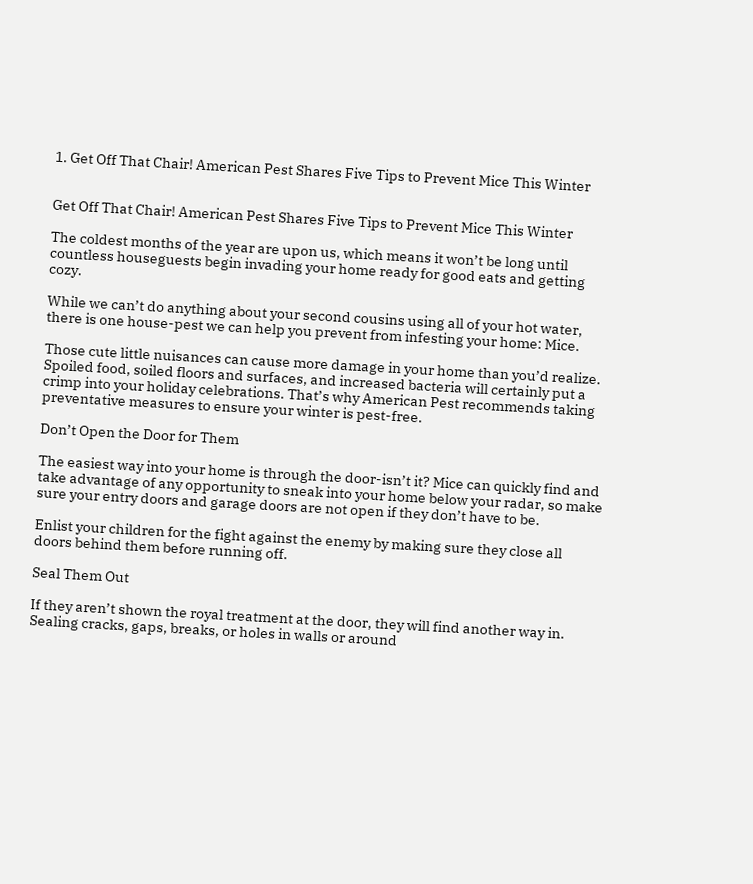1. Get Off That Chair! American Pest Shares Five Tips to Prevent Mice This Winter


Get Off That Chair! American Pest Shares Five Tips to Prevent Mice This Winter

The coldest months of the year are upon us, which means it won’t be long until countless houseguests begin invading your home ready for good eats and getting cozy.

While we can’t do anything about your second cousins using all of your hot water, there is one house-pest we can help you prevent from infesting your home: Mice.

Those cute little nuisances can cause more damage in your home than you’d realize. Spoiled food, soiled floors and surfaces, and increased bacteria will certainly put a crimp into your holiday celebrations. That’s why American Pest recommends taking preventative measures to ensure your winter is pest-free.

Don’t Open the Door for Them

The easiest way into your home is through the door-isn’t it? Mice can quickly find and take advantage of any opportunity to sneak into your home below your radar, so make sure your entry doors and garage doors are not open if they don’t have to be.

Enlist your children for the fight against the enemy by making sure they close all doors behind them before running off.

Seal Them Out

If they aren’t shown the royal treatment at the door, they will find another way in. Sealing cracks, gaps, breaks, or holes in walls or around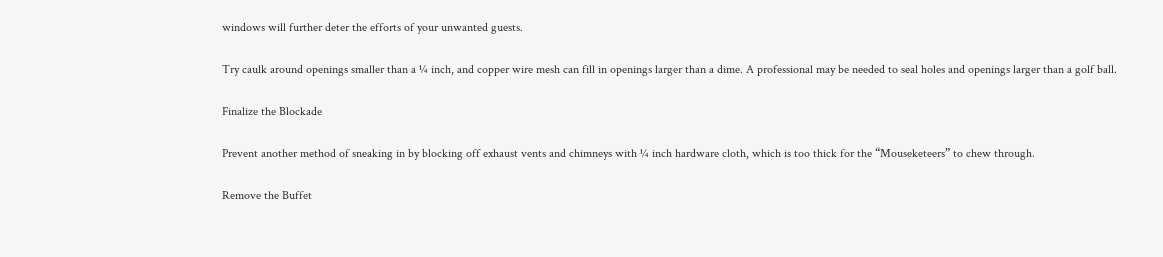windows will further deter the efforts of your unwanted guests.

Try caulk around openings smaller than a ¼ inch, and copper wire mesh can fill in openings larger than a dime. A professional may be needed to seal holes and openings larger than a golf ball.

Finalize the Blockade

Prevent another method of sneaking in by blocking off exhaust vents and chimneys with ¼ inch hardware cloth, which is too thick for the “Mouseketeers” to chew through.

Remove the Buffet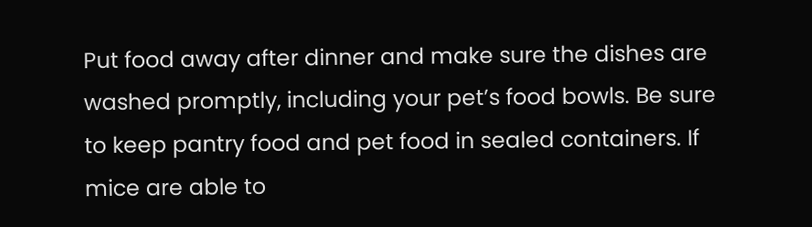Put food away after dinner and make sure the dishes are washed promptly, including your pet’s food bowls. Be sure to keep pantry food and pet food in sealed containers. If mice are able to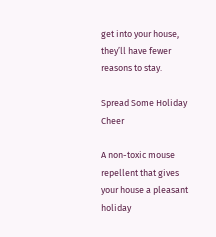get into your house, they’ll have fewer reasons to stay.

Spread Some Holiday Cheer

A non-toxic mouse repellent that gives your house a pleasant holiday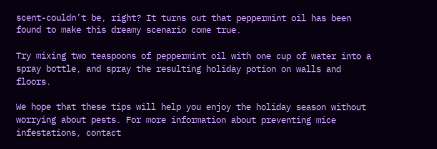scent-couldn’t be, right? It turns out that peppermint oil has been found to make this dreamy scenario come true.

Try mixing two teaspoons of peppermint oil with one cup of water into a spray bottle, and spray the resulting holiday potion on walls and floors.

We hope that these tips will help you enjoy the holiday season without worrying about pests. For more information about preventing mice infestations, contact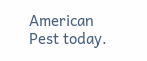American Pest today.